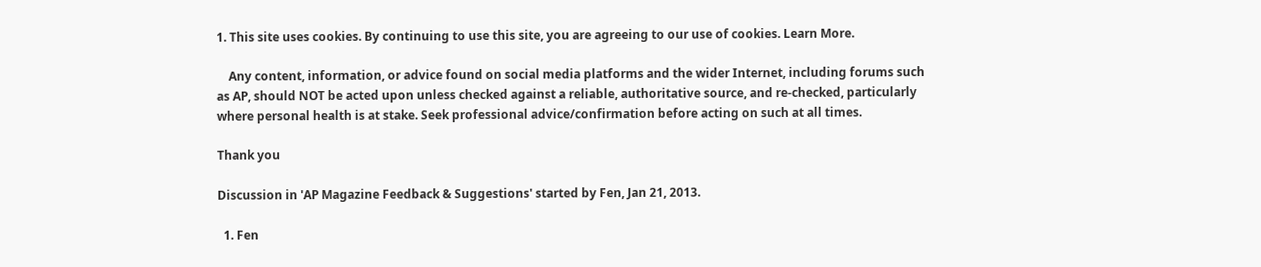1. This site uses cookies. By continuing to use this site, you are agreeing to our use of cookies. Learn More.

    Any content, information, or advice found on social media platforms and the wider Internet, including forums such as AP, should NOT be acted upon unless checked against a reliable, authoritative source, and re-checked, particularly where personal health is at stake. Seek professional advice/confirmation before acting on such at all times.

Thank you

Discussion in 'AP Magazine Feedback & Suggestions' started by Fen, Jan 21, 2013.

  1. Fen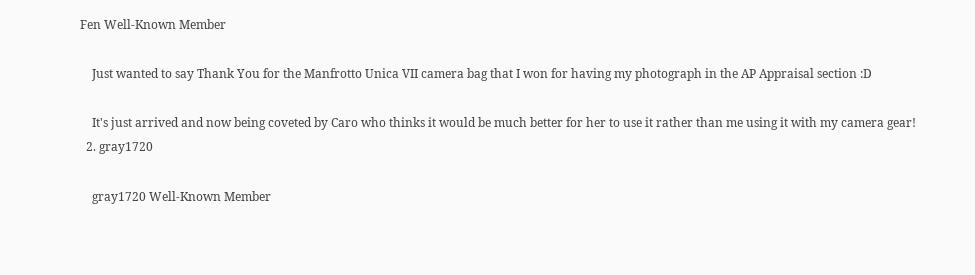Fen Well-Known Member

    Just wanted to say Thank You for the Manfrotto Unica VII camera bag that I won for having my photograph in the AP Appraisal section :D

    It's just arrived and now being coveted by Caro who thinks it would be much better for her to use it rather than me using it with my camera gear!
  2. gray1720

    gray1720 Well-Known Member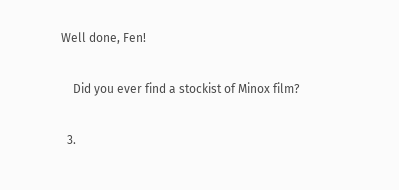Well done, Fen!

    Did you ever find a stockist of Minox film?

  3.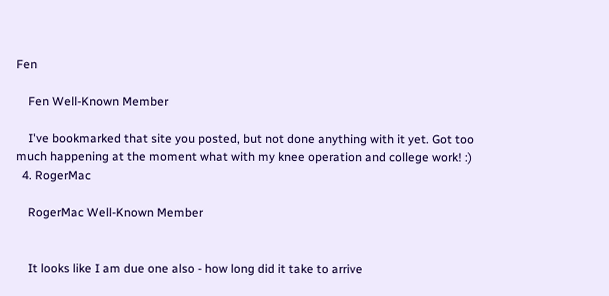Fen

    Fen Well-Known Member

    I've bookmarked that site you posted, but not done anything with it yet. Got too much happening at the moment what with my knee operation and college work! :)
  4. RogerMac

    RogerMac Well-Known Member


    It looks like I am due one also - how long did it take to arrive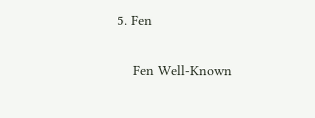5. Fen

    Fen Well-Known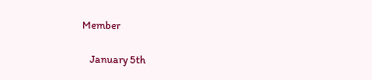Member

    January 5th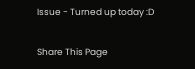Issue - Turned up today :D

Share This Page